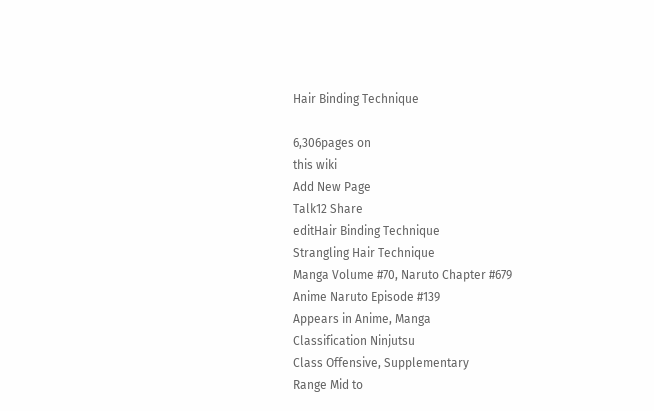Hair Binding Technique

6,306pages on
this wiki
Add New Page
Talk12 Share
editHair Binding Technique
Strangling Hair Technique
Manga Volume #70, Naruto Chapter #679
Anime Naruto Episode #139
Appears in Anime, Manga
Classification Ninjutsu
Class Offensive, Supplementary
Range Mid to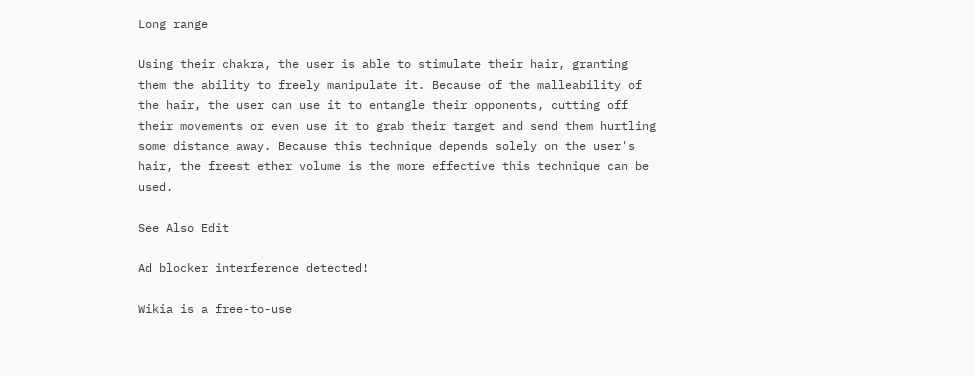Long range

Using their chakra, the user is able to stimulate their hair, granting them the ability to freely manipulate it. Because of the malleability of the hair, the user can use it to entangle their opponents, cutting off their movements or even use it to grab their target and send them hurtling some distance away. Because this technique depends solely on the user's hair, the freest ether volume is the more effective this technique can be used.

See Also Edit

Ad blocker interference detected!

Wikia is a free-to-use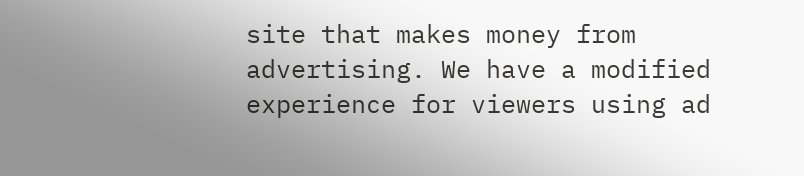site that makes money from advertising. We have a modified experience for viewers using ad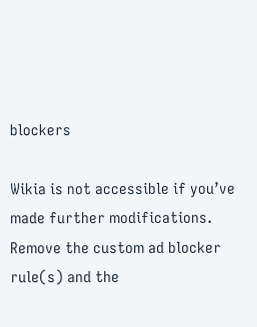blockers

Wikia is not accessible if you’ve made further modifications. Remove the custom ad blocker rule(s) and the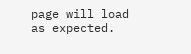page will load as expected.